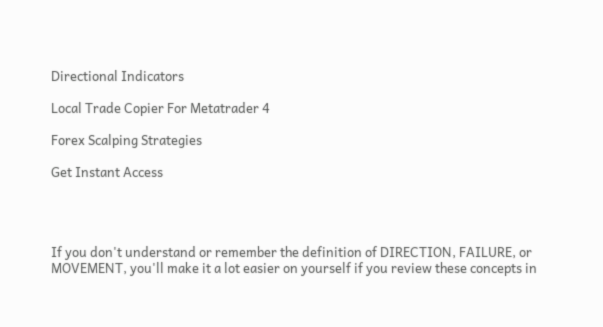Directional Indicators

Local Trade Copier For Metatrader 4

Forex Scalping Strategies

Get Instant Access




If you don't understand or remember the definition of DIRECTION, FAILURE, or MOVEMENT, you'll make it a lot easier on yourself if you review these concepts in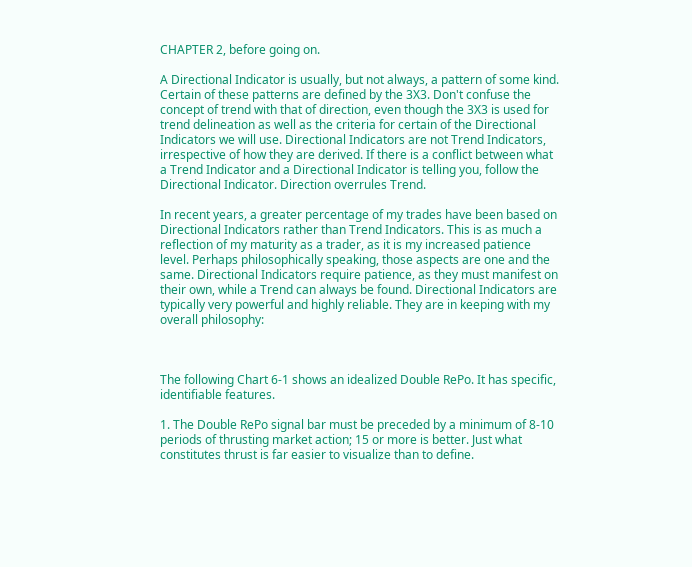CHAPTER 2, before going on.

A Directional Indicator is usually, but not always, a pattern of some kind. Certain of these patterns are defined by the 3X3. Don't confuse the concept of trend with that of direction, even though the 3X3 is used for trend delineation as well as the criteria for certain of the Directional Indicators we will use. Directional Indicators are not Trend Indicators, irrespective of how they are derived. If there is a conflict between what a Trend Indicator and a Directional Indicator is telling you, follow the Directional Indicator. Direction overrules Trend.

In recent years, a greater percentage of my trades have been based on Directional Indicators rather than Trend Indicators. This is as much a reflection of my maturity as a trader, as it is my increased patience level. Perhaps philosophically speaking, those aspects are one and the same. Directional Indicators require patience, as they must manifest on their own, while a Trend can always be found. Directional Indicators are typically very powerful and highly reliable. They are in keeping with my overall philosophy:



The following Chart 6-1 shows an idealized Double RePo. It has specific, identifiable features.

1. The Double RePo signal bar must be preceded by a minimum of 8-10 periods of thrusting market action; 15 or more is better. Just what constitutes thrust is far easier to visualize than to define.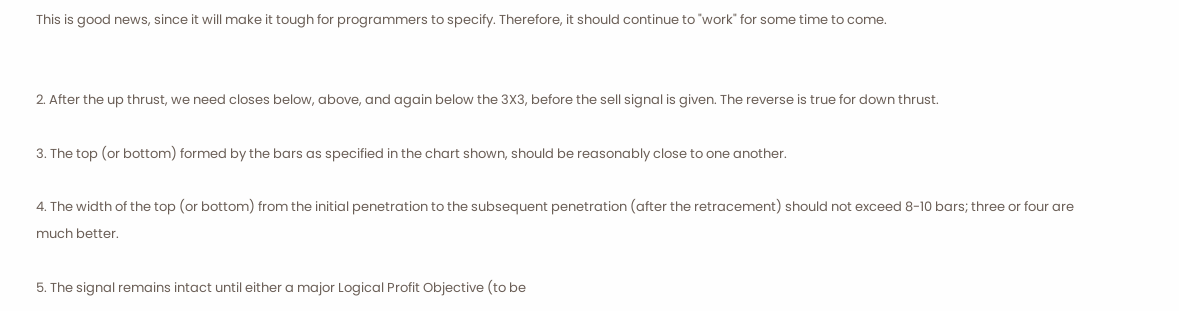This is good news, since it will make it tough for programmers to specify. Therefore, it should continue to "work" for some time to come.


2. After the up thrust, we need closes below, above, and again below the 3X3, before the sell signal is given. The reverse is true for down thrust.

3. The top (or bottom) formed by the bars as specified in the chart shown, should be reasonably close to one another.

4. The width of the top (or bottom) from the initial penetration to the subsequent penetration (after the retracement) should not exceed 8-10 bars; three or four are much better.

5. The signal remains intact until either a major Logical Profit Objective (to be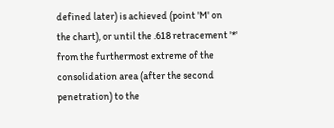defined later) is achieved (point 'M' on the chart), or until the .618 retracement '*' from the furthermost extreme of the consolidation area (after the second penetration) to the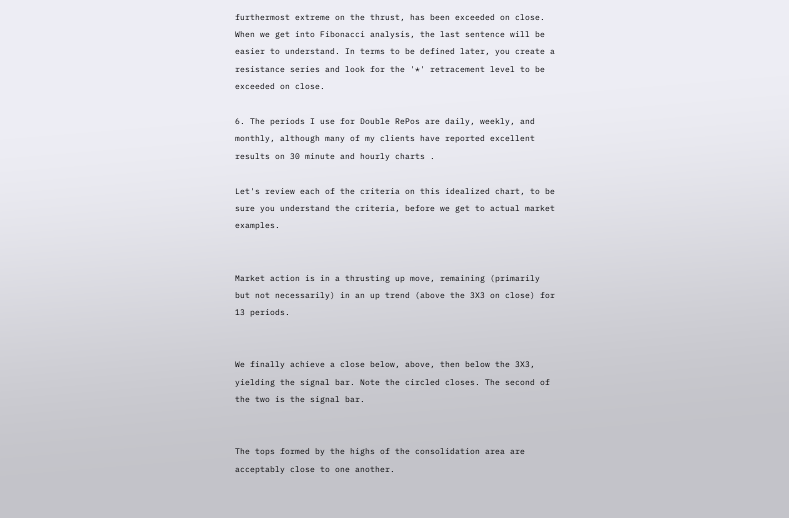furthermost extreme on the thrust, has been exceeded on close. When we get into Fibonacci analysis, the last sentence will be easier to understand. In terms to be defined later, you create a resistance series and look for the '*' retracement level to be exceeded on close.

6. The periods I use for Double RePos are daily, weekly, and monthly, although many of my clients have reported excellent results on 30 minute and hourly charts .

Let's review each of the criteria on this idealized chart, to be sure you understand the criteria, before we get to actual market examples.


Market action is in a thrusting up move, remaining (primarily but not necessarily) in an up trend (above the 3X3 on close) for 13 periods.


We finally achieve a close below, above, then below the 3X3, yielding the signal bar. Note the circled closes. The second of the two is the signal bar.


The tops formed by the highs of the consolidation area are acceptably close to one another.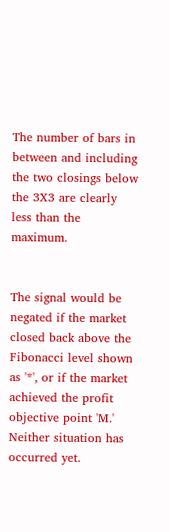The number of bars in between and including the two closings below the 3X3 are clearly less than the maximum.


The signal would be negated if the market closed back above the Fibonacci level shown as '*', or if the market achieved the profit objective point 'M.' Neither situation has occurred yet.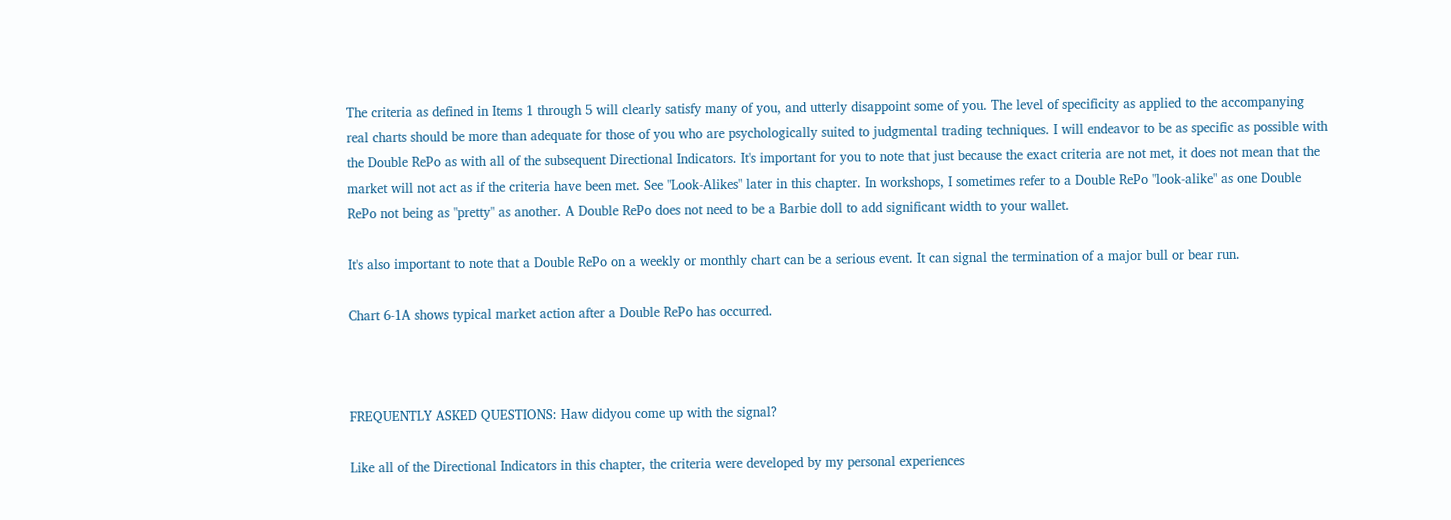The criteria as defined in Items 1 through 5 will clearly satisfy many of you, and utterly disappoint some of you. The level of specificity as applied to the accompanying real charts should be more than adequate for those of you who are psychologically suited to judgmental trading techniques. I will endeavor to be as specific as possible with the Double RePo as with all of the subsequent Directional Indicators. It's important for you to note that just because the exact criteria are not met, it does not mean that the market will not act as if the criteria have been met. See "Look-Alikes" later in this chapter. In workshops, I sometimes refer to a Double RePo "look-alike" as one Double RePo not being as "pretty" as another. A Double RePo does not need to be a Barbie doll to add significant width to your wallet.

It's also important to note that a Double RePo on a weekly or monthly chart can be a serious event. It can signal the termination of a major bull or bear run.

Chart 6-1A shows typical market action after a Double RePo has occurred.



FREQUENTLY ASKED QUESTIONS: Haw didyou come up with the signal?

Like all of the Directional Indicators in this chapter, the criteria were developed by my personal experiences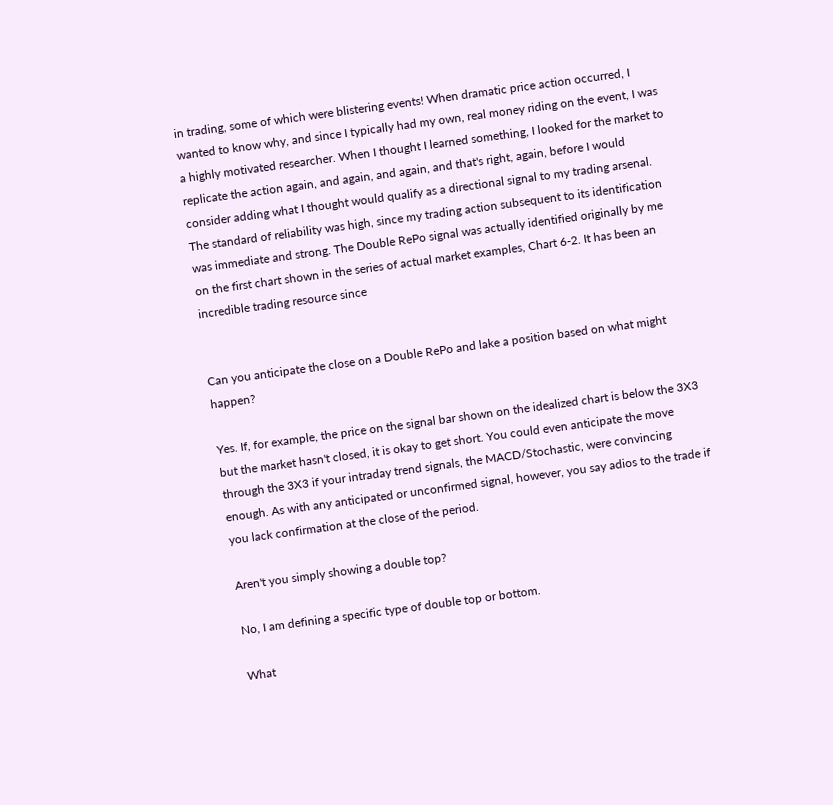in trading, some of which were blistering events! When dramatic price action occurred, I wanted to know why, and since I typically had my own, real money riding on the event, I was a highly motivated researcher. When I thought I learned something, I looked for the market to replicate the action again, and again, and again, and that's right, again, before I would consider adding what I thought would qualify as a directional signal to my trading arsenal. The standard of reliability was high, since my trading action subsequent to its identification was immediate and strong. The Double RePo signal was actually identified originally by me on the first chart shown in the series of actual market examples, Chart 6-2. It has been an incredible trading resource since


Can you anticipate the close on a Double RePo and lake a position based on what might happen?

Yes. If, for example, the price on the signal bar shown on the idealized chart is below the 3X3 but the market hasn't closed, it is okay to get short. You could even anticipate the move through the 3X3 if your intraday trend signals, the MACD/Stochastic, were convincing enough. As with any anticipated or unconfirmed signal, however, you say adios to the trade if you lack confirmation at the close of the period.

Aren't you simply showing a double top?

No, I am defining a specific type of double top or bottom.

What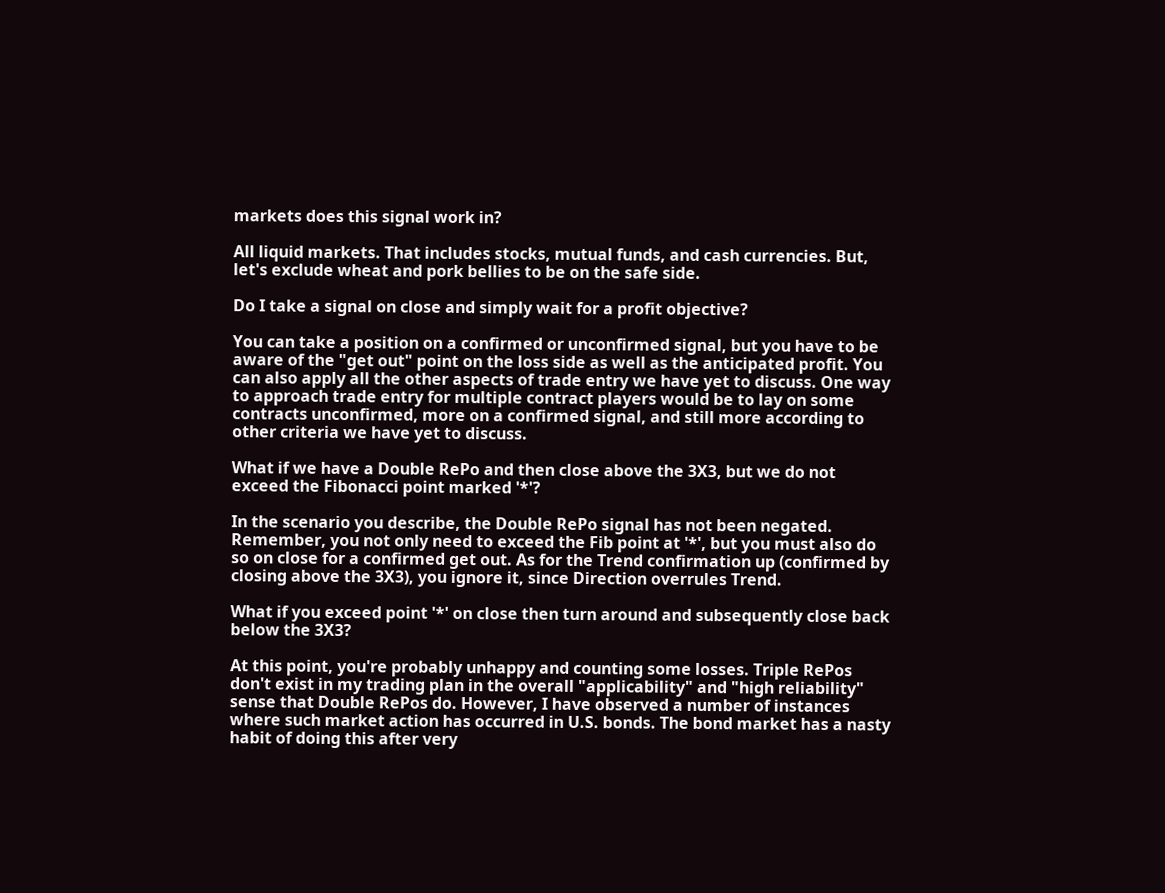markets does this signal work in?

All liquid markets. That includes stocks, mutual funds, and cash currencies. But, let's exclude wheat and pork bellies to be on the safe side.

Do I take a signal on close and simply wait for a profit objective?

You can take a position on a confirmed or unconfirmed signal, but you have to be aware of the "get out" point on the loss side as well as the anticipated profit. You can also apply all the other aspects of trade entry we have yet to discuss. One way to approach trade entry for multiple contract players would be to lay on some contracts unconfirmed, more on a confirmed signal, and still more according to other criteria we have yet to discuss.

What if we have a Double RePo and then close above the 3X3, but we do not exceed the Fibonacci point marked '*'?

In the scenario you describe, the Double RePo signal has not been negated. Remember, you not only need to exceed the Fib point at '*', but you must also do so on close for a confirmed get out. As for the Trend confirmation up (confirmed by closing above the 3X3), you ignore it, since Direction overrules Trend.

What if you exceed point '*' on close then turn around and subsequently close back below the 3X3?

At this point, you're probably unhappy and counting some losses. Triple RePos don't exist in my trading plan in the overall "applicability" and "high reliability" sense that Double RePos do. However, I have observed a number of instances where such market action has occurred in U.S. bonds. The bond market has a nasty habit of doing this after very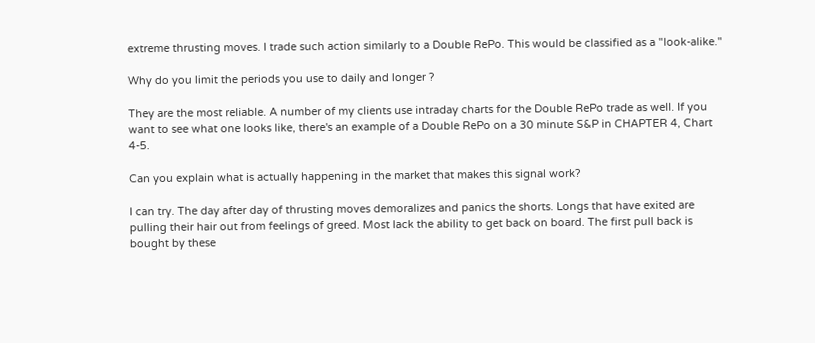extreme thrusting moves. I trade such action similarly to a Double RePo. This would be classified as a "look-alike."

Why do you limit the periods you use to daily and longer ?

They are the most reliable. A number of my clients use intraday charts for the Double RePo trade as well. If you want to see what one looks like, there's an example of a Double RePo on a 30 minute S&P in CHAPTER 4, Chart 4-5.

Can you explain what is actually happening in the market that makes this signal work?

I can try. The day after day of thrusting moves demoralizes and panics the shorts. Longs that have exited are pulling their hair out from feelings of greed. Most lack the ability to get back on board. The first pull back is bought by these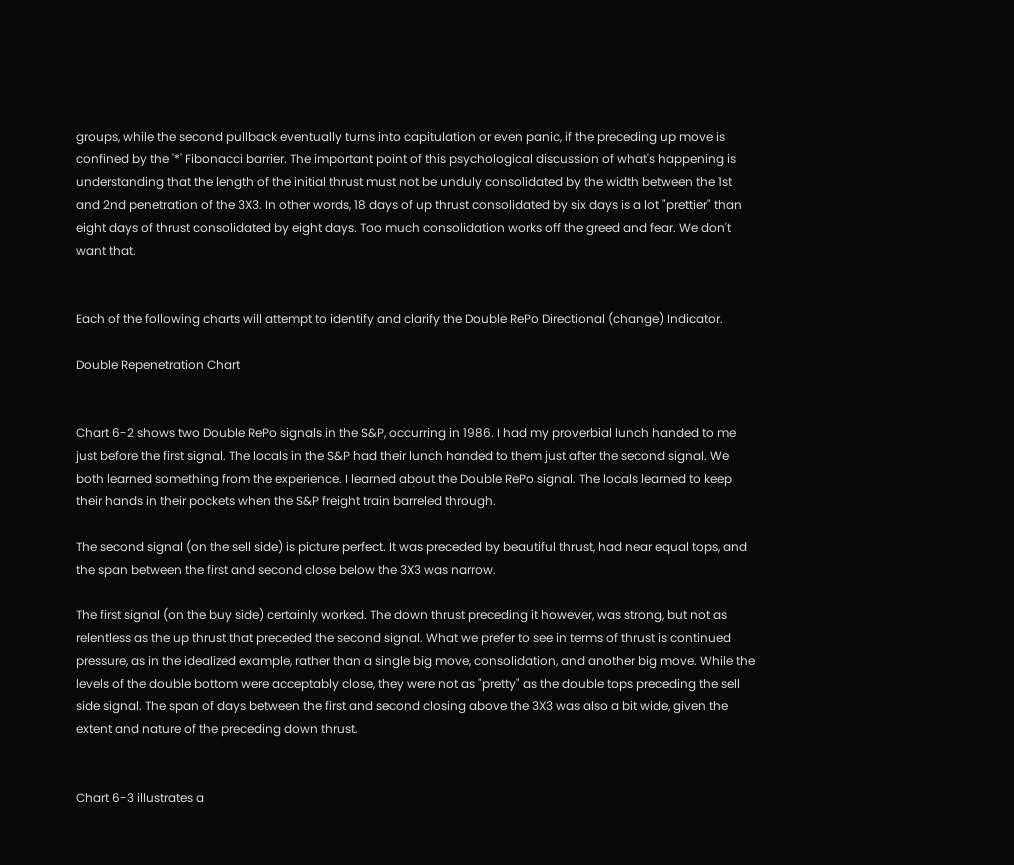groups, while the second pullback eventually turns into capitulation or even panic, if the preceding up move is confined by the '*' Fibonacci barrier. The important point of this psychological discussion of what's happening is understanding that the length of the initial thrust must not be unduly consolidated by the width between the 1st and 2nd penetration of the 3X3. In other words, 18 days of up thrust consolidated by six days is a lot "prettier" than eight days of thrust consolidated by eight days. Too much consolidation works off the greed and fear. We don't want that.


Each of the following charts will attempt to identify and clarify the Double RePo Directional (change) Indicator.

Double Repenetration Chart


Chart 6-2 shows two Double RePo signals in the S&P, occurring in 1986. I had my proverbial lunch handed to me just before the first signal. The locals in the S&P had their lunch handed to them just after the second signal. We both learned something from the experience. I learned about the Double RePo signal. The locals learned to keep their hands in their pockets when the S&P freight train barreled through.

The second signal (on the sell side) is picture perfect. It was preceded by beautiful thrust, had near equal tops, and the span between the first and second close below the 3X3 was narrow.

The first signal (on the buy side) certainly worked. The down thrust preceding it however, was strong, but not as relentless as the up thrust that preceded the second signal. What we prefer to see in terms of thrust is continued pressure, as in the idealized example, rather than a single big move, consolidation, and another big move. While the levels of the double bottom were acceptably close, they were not as "pretty" as the double tops preceding the sell side signal. The span of days between the first and second closing above the 3X3 was also a bit wide, given the extent and nature of the preceding down thrust.


Chart 6-3 illustrates a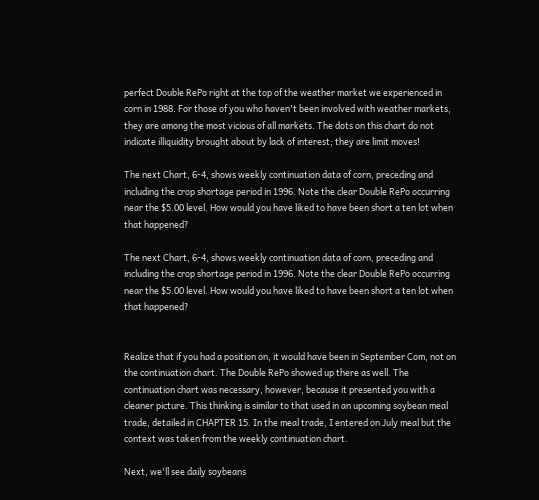perfect Double RePo right at the top of the weather market we experienced in corn in 1988. For those of you who haven't been involved with weather markets, they are among the most vicious of all markets. The dots on this chart do not indicate illiquidity brought about by lack of interest; they are limit moves!

The next Chart, 6-4, shows weekly continuation data of corn, preceding and including the crop shortage period in 1996. Note the clear Double RePo occurring near the $5.00 level. How would you have liked to have been short a ten lot when that happened?

The next Chart, 6-4, shows weekly continuation data of corn, preceding and including the crop shortage period in 1996. Note the clear Double RePo occurring near the $5.00 level. How would you have liked to have been short a ten lot when that happened?


Realize that if you had a position on, it would have been in September Com, not on the continuation chart. The Double RePo showed up there as well. The continuation chart was necessary, however, because it presented you with a cleaner picture. This thinking is similar to that used in an upcoming soybean meal trade, detailed in CHAPTER 15. In the meal trade, I entered on July meal but the context was taken from the weekly continuation chart.

Next, we'll see daily soybeans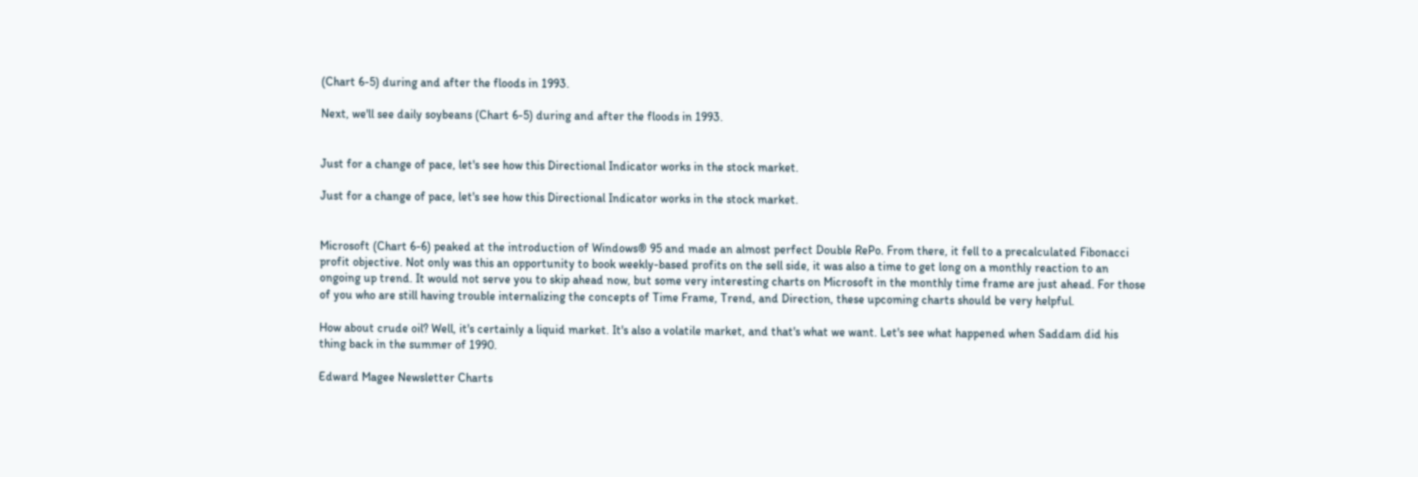(Chart 6-5) during and after the floods in 1993.

Next, we'll see daily soybeans (Chart 6-5) during and after the floods in 1993.


Just for a change of pace, let's see how this Directional Indicator works in the stock market.

Just for a change of pace, let's see how this Directional Indicator works in the stock market.


Microsoft (Chart 6-6) peaked at the introduction of Windows® 95 and made an almost perfect Double RePo. From there, it fell to a precalculated Fibonacci profit objective. Not only was this an opportunity to book weekly-based profits on the sell side, it was also a time to get long on a monthly reaction to an ongoing up trend. It would not serve you to skip ahead now, but some very interesting charts on Microsoft in the monthly time frame are just ahead. For those of you who are still having trouble internalizing the concepts of Time Frame, Trend, and Direction, these upcoming charts should be very helpful.

How about crude oil? Well, it's certainly a liquid market. It's also a volatile market, and that's what we want. Let's see what happened when Saddam did his thing back in the summer of 1990.

Edward Magee Newsletter Charts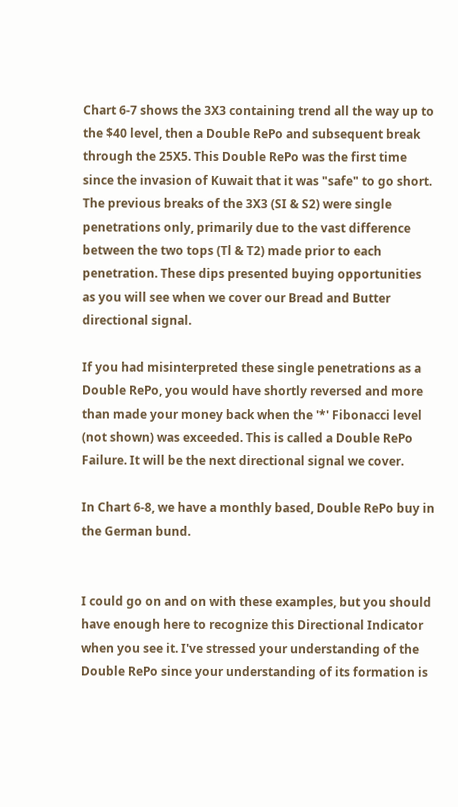Chart 6-7 shows the 3X3 containing trend all the way up to the $40 level, then a Double RePo and subsequent break through the 25X5. This Double RePo was the first time since the invasion of Kuwait that it was "safe" to go short. The previous breaks of the 3X3 (SI & S2) were single penetrations only, primarily due to the vast difference between the two tops (Tl & T2) made prior to each penetration. These dips presented buying opportunities as you will see when we cover our Bread and Butter directional signal.

If you had misinterpreted these single penetrations as a Double RePo, you would have shortly reversed and more than made your money back when the '*' Fibonacci level (not shown) was exceeded. This is called a Double RePo Failure. It will be the next directional signal we cover.

In Chart 6-8, we have a monthly based, Double RePo buy in the German bund.


I could go on and on with these examples, but you should have enough here to recognize this Directional Indicator when you see it. I've stressed your understanding of the Double RePo since your understanding of its formation is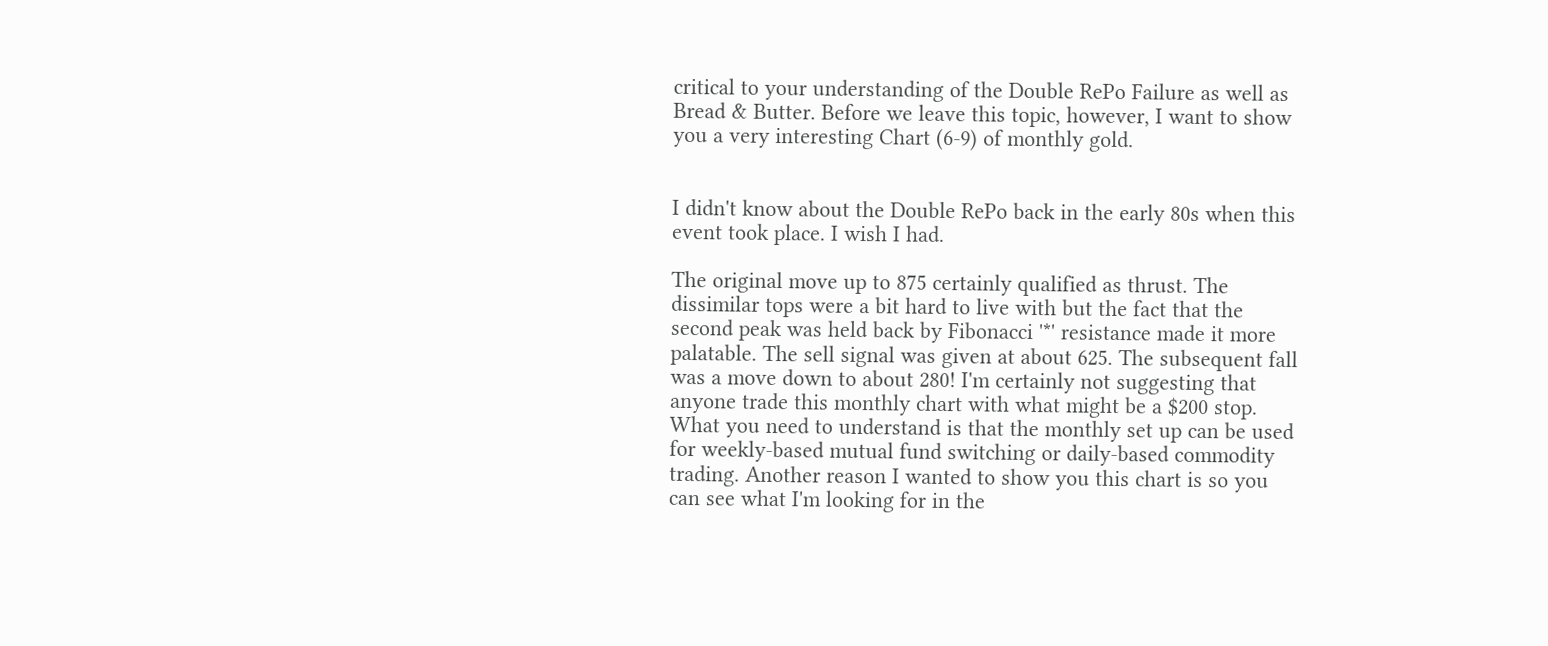critical to your understanding of the Double RePo Failure as well as Bread & Butter. Before we leave this topic, however, I want to show you a very interesting Chart (6-9) of monthly gold.


I didn't know about the Double RePo back in the early 80s when this event took place. I wish I had.

The original move up to 875 certainly qualified as thrust. The dissimilar tops were a bit hard to live with but the fact that the second peak was held back by Fibonacci '*' resistance made it more palatable. The sell signal was given at about 625. The subsequent fall was a move down to about 280! I'm certainly not suggesting that anyone trade this monthly chart with what might be a $200 stop. What you need to understand is that the monthly set up can be used for weekly-based mutual fund switching or daily-based commodity trading. Another reason I wanted to show you this chart is so you can see what I'm looking for in the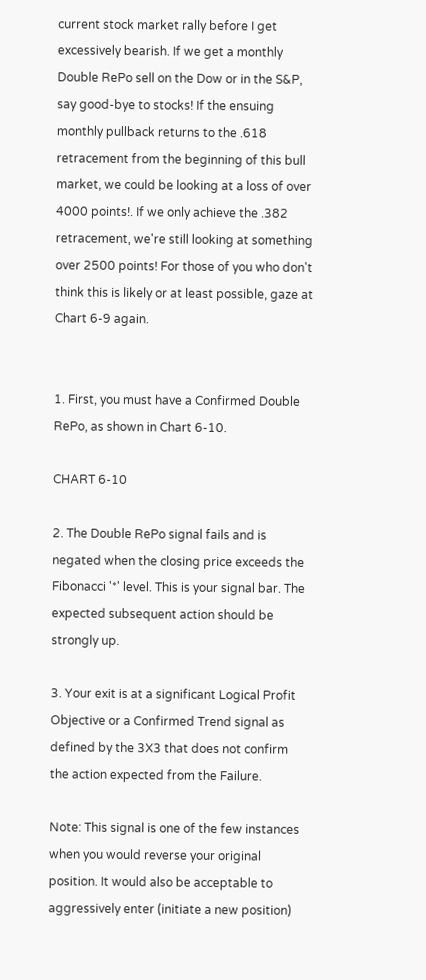current stock market rally before I get excessively bearish. If we get a monthly Double RePo sell on the Dow or in the S&P, say good-bye to stocks! If the ensuing monthly pullback returns to the .618 retracement from the beginning of this bull market, we could be looking at a loss of over 4000 points!. If we only achieve the .382 retracement, we're still looking at something over 2500 points! For those of you who don't think this is likely or at least possible, gaze at Chart 6-9 again.


1. First, you must have a Confirmed Double RePo, as shown in Chart 6-10.

CHART 6-10

2. The Double RePo signal fails and is negated when the closing price exceeds the Fibonacci '*' level. This is your signal bar. The expected subsequent action should be strongly up.

3. Your exit is at a significant Logical Profit Objective or a Confirmed Trend signal as defined by the 3X3 that does not confirm the action expected from the Failure.

Note: This signal is one of the few instances when you would reverse your original position. It would also be acceptable to aggressively enter (initiate a new position)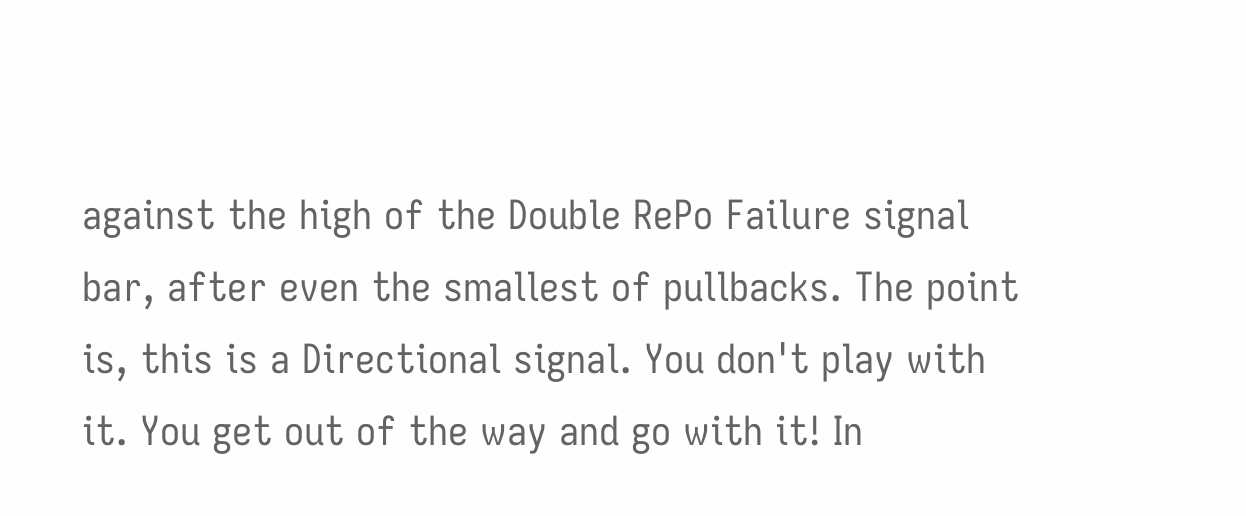against the high of the Double RePo Failure signal bar, after even the smallest of pullbacks. The point is, this is a Directional signal. You don't play with it. You get out of the way and go with it! In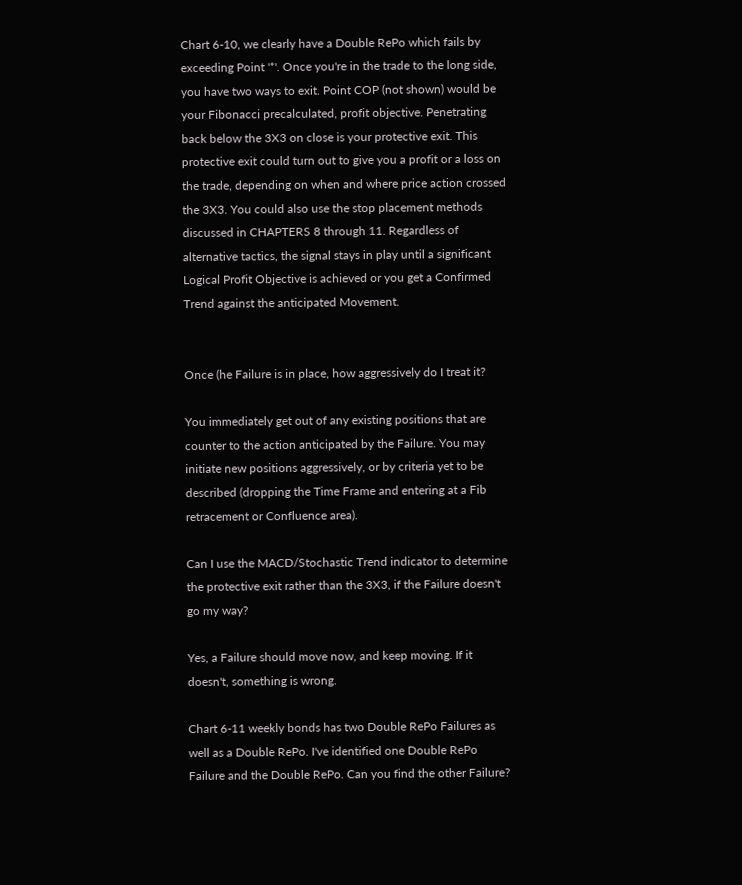Chart 6-10, we clearly have a Double RePo which fails by exceeding Point '*'. Once you're in the trade to the long side, you have two ways to exit. Point COP (not shown) would be your Fibonacci precalculated, profit objective. Penetrating back below the 3X3 on close is your protective exit. This protective exit could turn out to give you a profit or a loss on the trade, depending on when and where price action crossed the 3X3. You could also use the stop placement methods discussed in CHAPTERS 8 through 11. Regardless of alternative tactics, the signal stays in play until a significant Logical Profit Objective is achieved or you get a Confirmed Trend against the anticipated Movement.


Once (he Failure is in place, how aggressively do I treat it?

You immediately get out of any existing positions that are counter to the action anticipated by the Failure. You may initiate new positions aggressively, or by criteria yet to be described (dropping the Time Frame and entering at a Fib retracement or Confluence area).

Can I use the MACD/Stochastic Trend indicator to determine the protective exit rather than the 3X3, if the Failure doesn't go my way?

Yes, a Failure should move now, and keep moving. If it doesn't, something is wrong.

Chart 6-11 weekly bonds has two Double RePo Failures as well as a Double RePo. I've identified one Double RePo Failure and the Double RePo. Can you find the other Failure?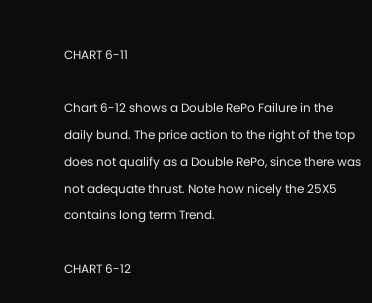CHART 6-11

Chart 6-12 shows a Double RePo Failure in the daily bund. The price action to the right of the top does not qualify as a Double RePo, since there was not adequate thrust. Note how nicely the 25X5 contains long term Trend.

CHART 6-12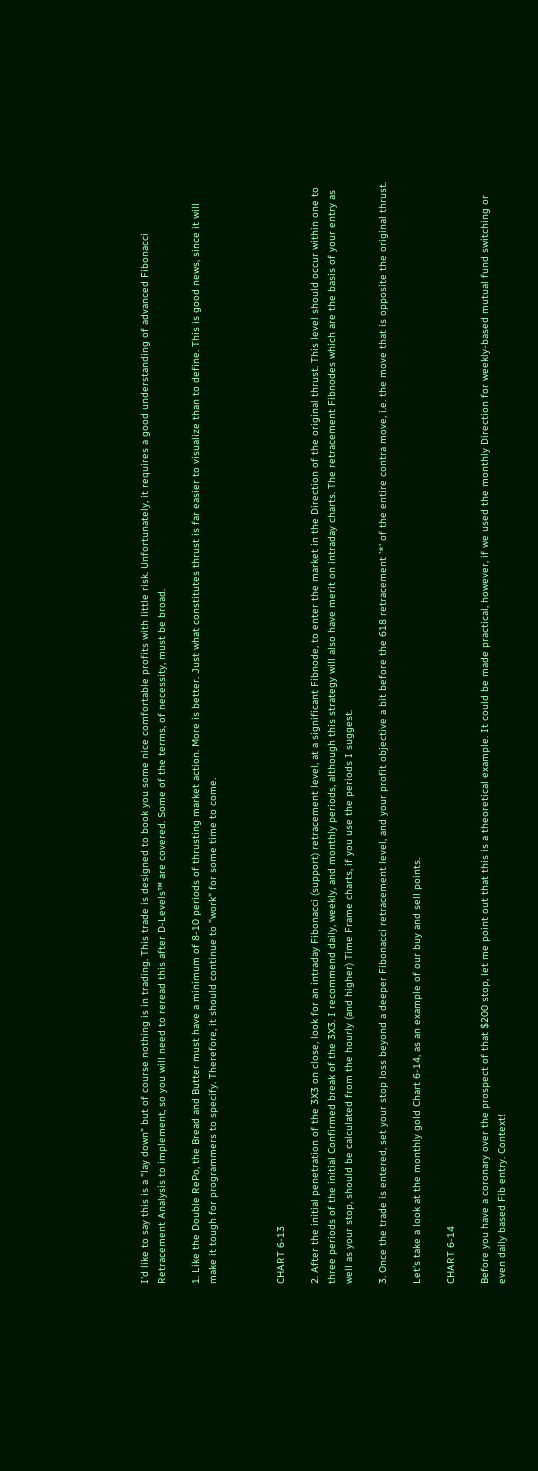I'd like to say this is a "lay down" but of course nothing is in trading. This trade is designed to book you some nice comfortable profits with little risk. Unfortunately, it requires a good understanding of advanced Fibonacci Retracement Analysis to implement, so you will need to reread this after D-Levels™ are covered. Some of the terms, of necessity, must be broad.

1. Like the Double RePo, the Bread and Butter must have a minimum of 8-10 periods of thrusting market action. More is better. Just what constitutes thrust is far easier to visualize than to define. This is good news, since it will make it tough for programmers to specify. Therefore, it should continue to "work" for some time to come.



CHART 6-13

2. After the initial penetration of the 3X3 on close, look for an intraday Fibonacci (support) retracement level, at a significant Fibnode, to enter the market in the Direction of the original thrust. This level should occur within one to three periods of the initial Confirmed break of the 3X3. I recommend daily, weekly, and monthly periods, although this strategy will also have merit on intraday charts. The retracement Fibnodes which are the basis of your entry as well as your stop, should be calculated from the hourly (and higher) Time Frame charts, if you use the periods I suggest.

3. Once the trade is entered, set your stop loss beyond a deeper Fibonacci retracement level, and your profit objective a bit before the 618 retracement '*' of the entire contra move, i.e. the move that is opposite the original thrust.

Let's take a look at the monthly gold Chart 6-14, as an example of our buy and sell points.

CHART 6-14

Before you have a coronary over the prospect of that $200 stop, let me point out that this is a theoretical example. It could be made practical, however, if we used the monthly Direction for weekly-based mutual fund switching or even daily based Fib entry. Context!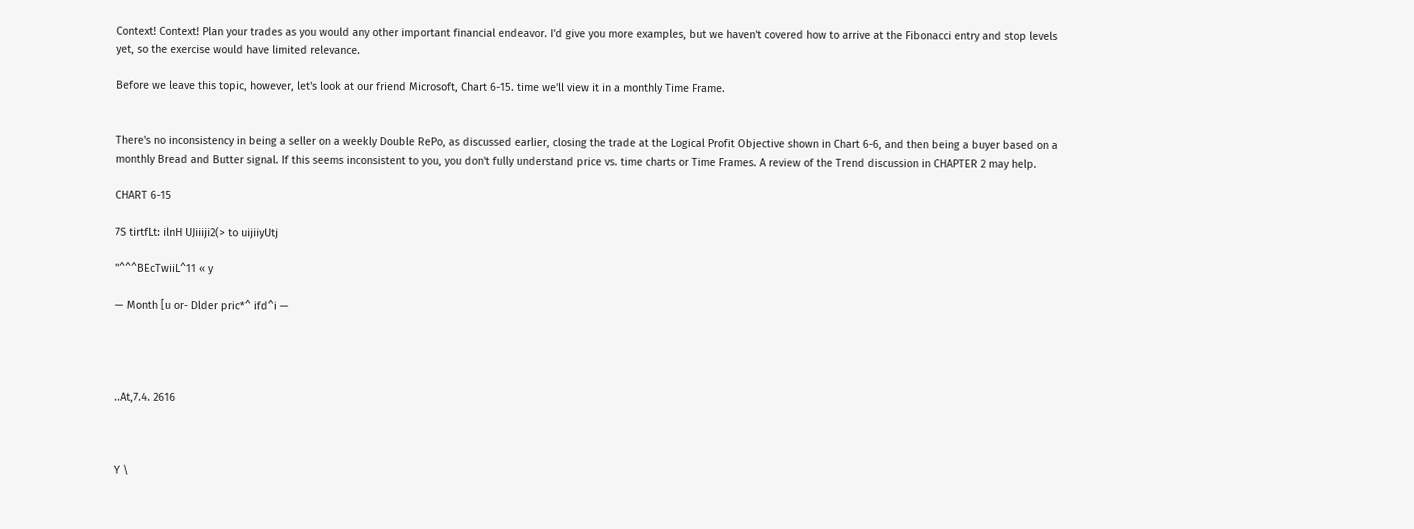Context! Context! Plan your trades as you would any other important financial endeavor. I'd give you more examples, but we haven't covered how to arrive at the Fibonacci entry and stop levels yet, so the exercise would have limited relevance.

Before we leave this topic, however, let's look at our friend Microsoft, Chart 6-15. time we'll view it in a monthly Time Frame.


There's no inconsistency in being a seller on a weekly Double RePo, as discussed earlier, closing the trade at the Logical Profit Objective shown in Chart 6-6, and then being a buyer based on a monthly Bread and Butter signal. If this seems inconsistent to you, you don't fully understand price vs. time charts or Time Frames. A review of the Trend discussion in CHAPTER 2 may help.

CHART 6-15

7S tirtfLt: ilnH UJiiiji2(> to uijiiyUtj

"^^^BEcTwiiL^11 « y

— Month [u or- Dlder pric*^ ifd^i —




..At,7.4. 2616



Y \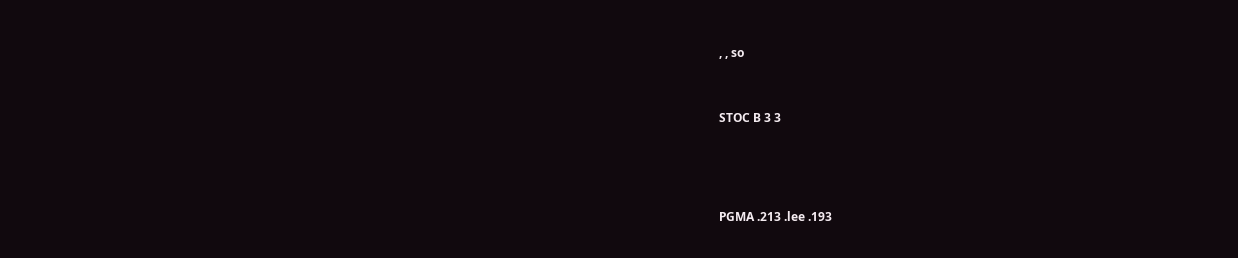, , so



STOC B 3 3





PGMA .213 .lee .193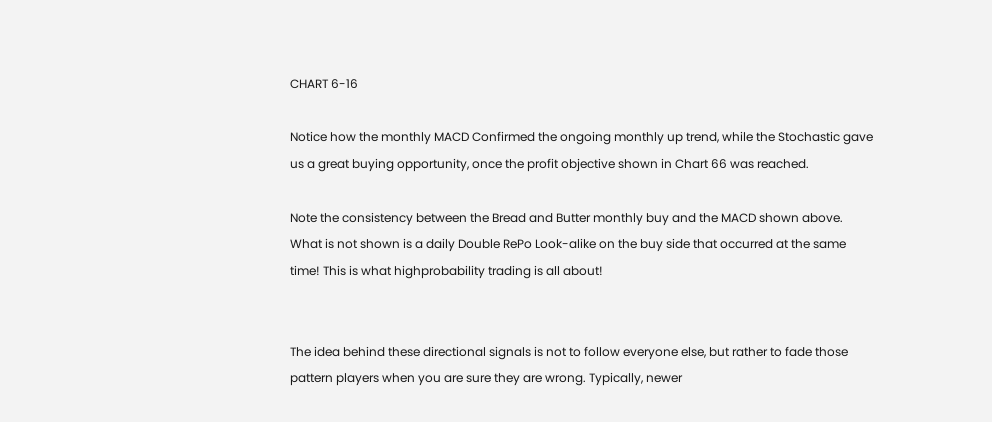CHART 6-16

Notice how the monthly MACD Confirmed the ongoing monthly up trend, while the Stochastic gave us a great buying opportunity, once the profit objective shown in Chart 66 was reached.

Note the consistency between the Bread and Butter monthly buy and the MACD shown above. What is not shown is a daily Double RePo Look-alike on the buy side that occurred at the same time! This is what highprobability trading is all about!


The idea behind these directional signals is not to follow everyone else, but rather to fade those pattern players when you are sure they are wrong. Typically, newer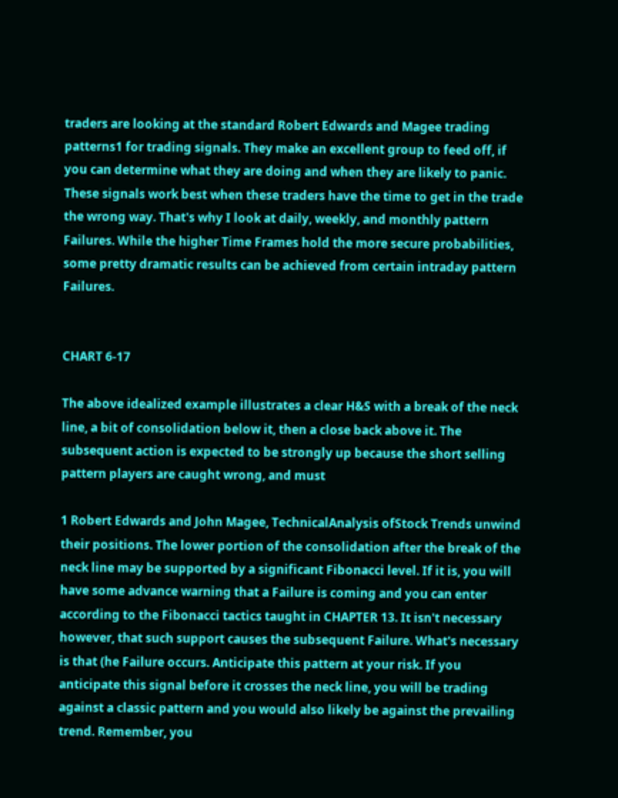traders are looking at the standard Robert Edwards and Magee trading patterns1 for trading signals. They make an excellent group to feed off, if you can determine what they are doing and when they are likely to panic. These signals work best when these traders have the time to get in the trade the wrong way. That's why I look at daily, weekly, and monthly pattern Failures. While the higher Time Frames hold the more secure probabilities, some pretty dramatic results can be achieved from certain intraday pattern Failures.


CHART 6-17

The above idealized example illustrates a clear H&S with a break of the neck line, a bit of consolidation below it, then a close back above it. The subsequent action is expected to be strongly up because the short selling pattern players are caught wrong, and must

1 Robert Edwards and John Magee, TechnicalAnalysis ofStock Trends unwind their positions. The lower portion of the consolidation after the break of the neck line may be supported by a significant Fibonacci level. If it is, you will have some advance warning that a Failure is coming and you can enter according to the Fibonacci tactics taught in CHAPTER 13. It isn't necessary however, that such support causes the subsequent Failure. What's necessary is that (he Failure occurs. Anticipate this pattern at your risk. If you anticipate this signal before it crosses the neck line, you will be trading against a classic pattern and you would also likely be against the prevailing trend. Remember, you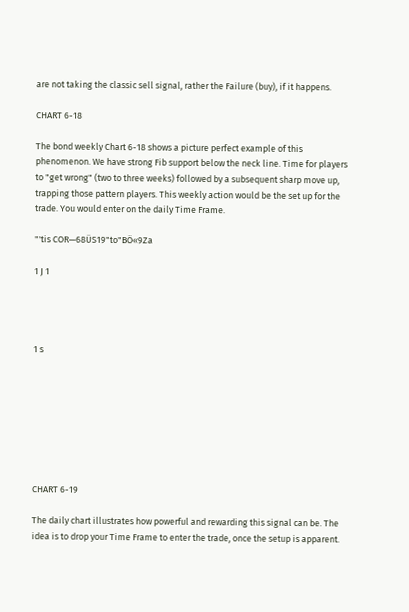are not taking the classic sell signal, rather the Failure (buy), if it happens.

CHART 6-18

The bond weekly Chart 6-18 shows a picture perfect example of this phenomenon. We have strong Fib support below the neck line. Time for players to "get wrong" (two to three weeks) followed by a subsequent sharp move up, trapping those pattern players. This weekly action would be the set up for the trade. You would enter on the daily Time Frame.

"'tis COR—68ÜS19"to"BÖ«9Za

1 J 1




1 s








CHART 6-19

The daily chart illustrates how powerful and rewarding this signal can be. The idea is to drop your Time Frame to enter the trade, once the setup is apparent.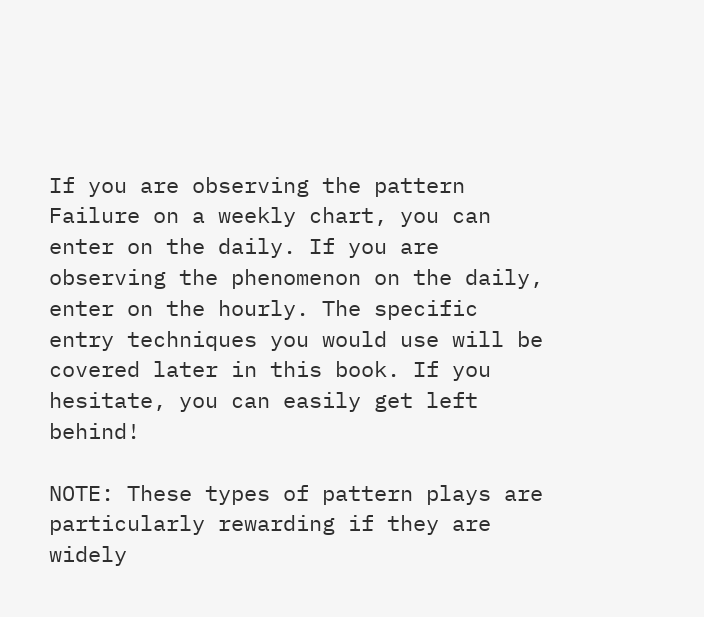If you are observing the pattern Failure on a weekly chart, you can enter on the daily. If you are observing the phenomenon on the daily, enter on the hourly. The specific entry techniques you would use will be covered later in this book. If you hesitate, you can easily get left behind!

NOTE: These types of pattern plays are particularly rewarding if they are widely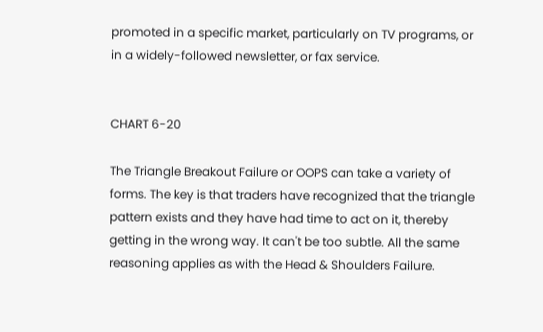promoted in a specific market, particularly on TV programs, or in a widely-followed newsletter, or fax service.


CHART 6-20

The Triangle Breakout Failure or OOPS can take a variety of forms. The key is that traders have recognized that the triangle pattern exists and they have had time to act on it, thereby getting in the wrong way. It can't be too subtle. All the same reasoning applies as with the Head & Shoulders Failure.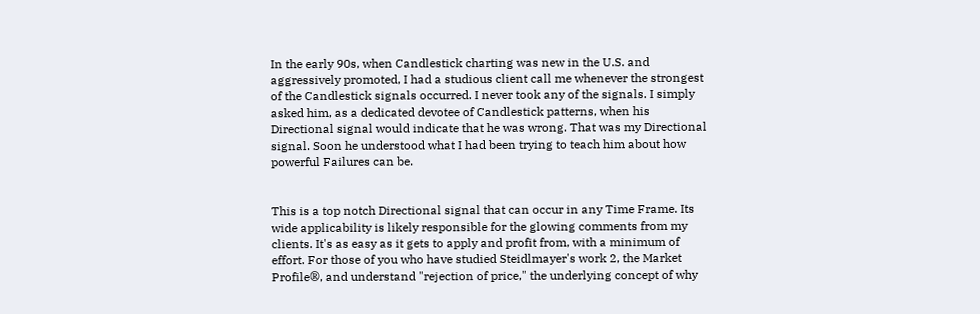In the early 90s, when Candlestick charting was new in the U.S. and aggressively promoted, I had a studious client call me whenever the strongest of the Candlestick signals occurred. I never took any of the signals. I simply asked him, as a dedicated devotee of Candlestick patterns, when his Directional signal would indicate that he was wrong. That was my Directional signal. Soon he understood what I had been trying to teach him about how powerful Failures can be.


This is a top notch Directional signal that can occur in any Time Frame. Its wide applicability is likely responsible for the glowing comments from my clients. It's as easy as it gets to apply and profit from, with a minimum of effort. For those of you who have studied Steidlmayer's work 2, the Market Profile®, and understand "rejection of price," the underlying concept of why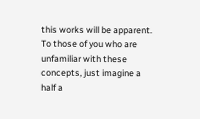this works will be apparent. To those of you who are unfamiliar with these concepts, just imagine a half a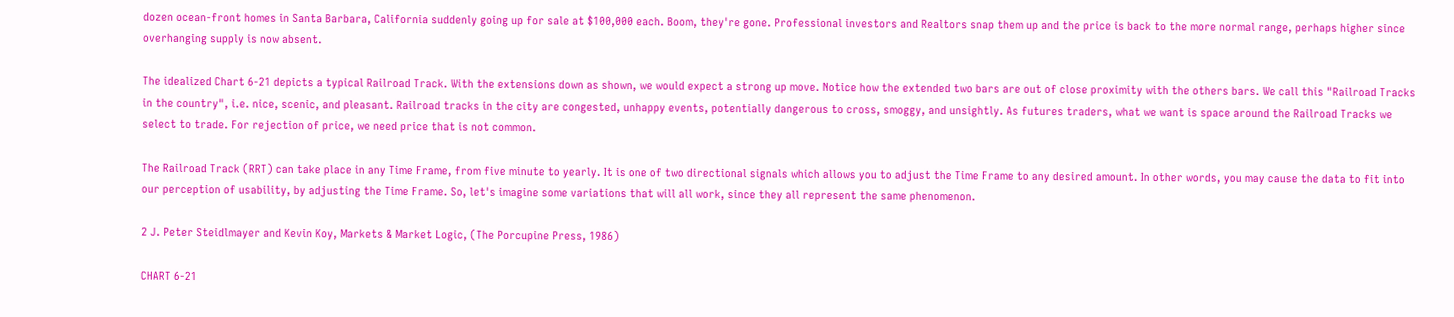dozen ocean-front homes in Santa Barbara, California suddenly going up for sale at $100,000 each. Boom, they're gone. Professional investors and Realtors snap them up and the price is back to the more normal range, perhaps higher since overhanging supply is now absent.

The idealized Chart 6-21 depicts a typical Railroad Track. With the extensions down as shown, we would expect a strong up move. Notice how the extended two bars are out of close proximity with the others bars. We call this "Railroad Tracks in the country", i.e. nice, scenic, and pleasant. Railroad tracks in the city are congested, unhappy events, potentially dangerous to cross, smoggy, and unsightly. As futures traders, what we want is space around the Railroad Tracks we select to trade. For rejection of price, we need price that is not common.

The Railroad Track (RRT) can take place in any Time Frame, from five minute to yearly. It is one of two directional signals which allows you to adjust the Time Frame to any desired amount. In other words, you may cause the data to fit into our perception of usability, by adjusting the Time Frame. So, let's imagine some variations that will all work, since they all represent the same phenomenon.

2 J. Peter Steidlmayer and Kevin Koy, Markets & Market Logic, (The Porcupine Press, 1986)

CHART 6-21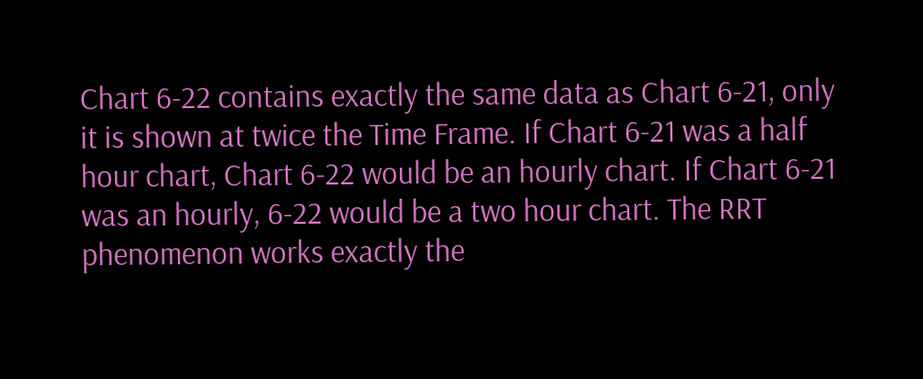Chart 6-22 contains exactly the same data as Chart 6-21, only it is shown at twice the Time Frame. If Chart 6-21 was a half hour chart, Chart 6-22 would be an hourly chart. If Chart 6-21 was an hourly, 6-22 would be a two hour chart. The RRT phenomenon works exactly the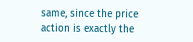same, since the price action is exactly the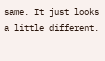same. It just looks a little different.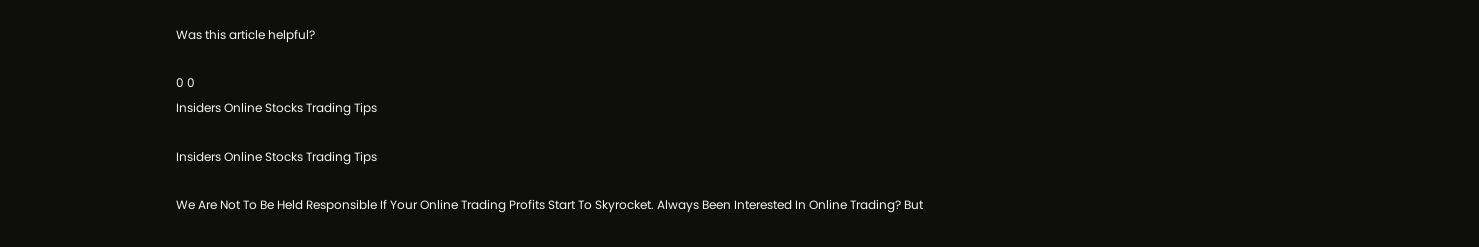Was this article helpful?

0 0
Insiders Online Stocks Trading Tips

Insiders Online Stocks Trading Tips

We Are Not To Be Held Responsible If Your Online Trading Profits Start To Skyrocket. Always Been Interested In Online Trading? But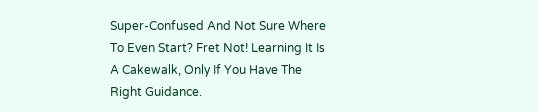Super-Confused And Not Sure Where To Even Start? Fret Not! Learning It Is A Cakewalk, Only If You Have The Right Guidance.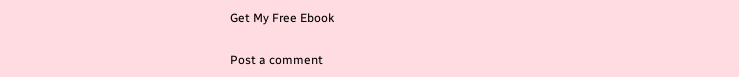Get My Free Ebook

Post a comment